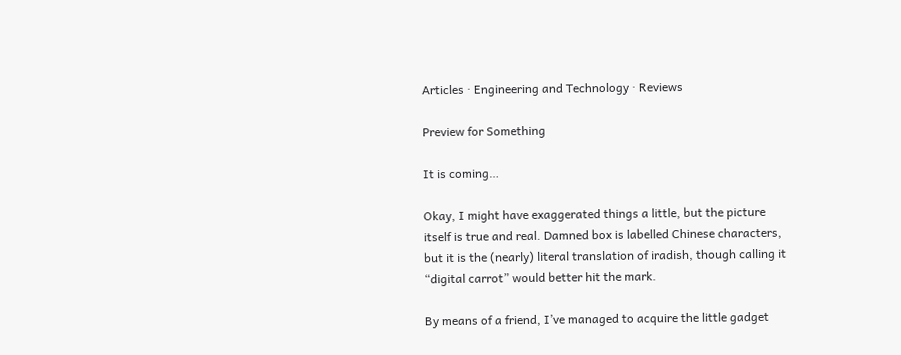Articles · Engineering and Technology · Reviews

Preview for Something

It is coming…

Okay, I might have exaggerated things a little, but the picture itself is true and real. Damned box is labelled Chinese characters, but it is the (nearly) literal translation of iradish, though calling it “digital carrot” would better hit the mark.

By means of a friend, I’ve managed to acquire the little gadget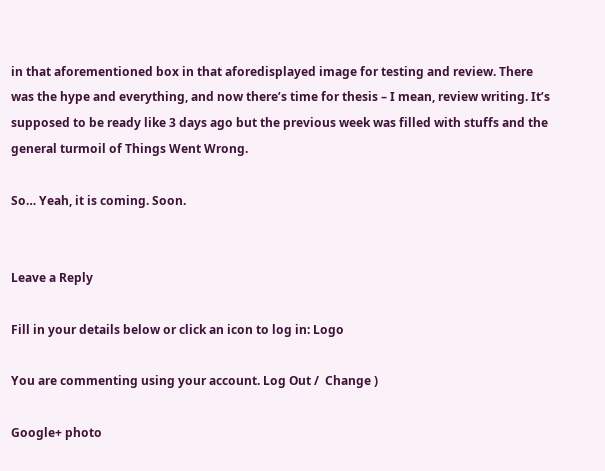in that aforementioned box in that aforedisplayed image for testing and review. There was the hype and everything, and now there’s time for thesis – I mean, review writing. It’s supposed to be ready like 3 days ago but the previous week was filled with stuffs and the general turmoil of Things Went Wrong.

So… Yeah, it is coming. Soon.


Leave a Reply

Fill in your details below or click an icon to log in: Logo

You are commenting using your account. Log Out /  Change )

Google+ photo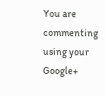You are commenting using your Google+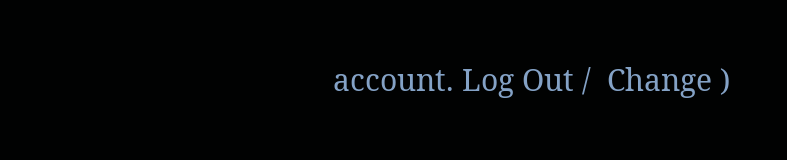account. Log Out /  Change )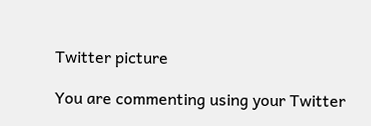Twitter picture

You are commenting using your Twitter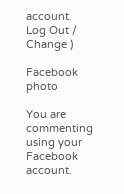account. Log Out /  Change )

Facebook photo

You are commenting using your Facebook account.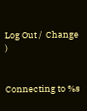Log Out /  Change )


Connecting to %s